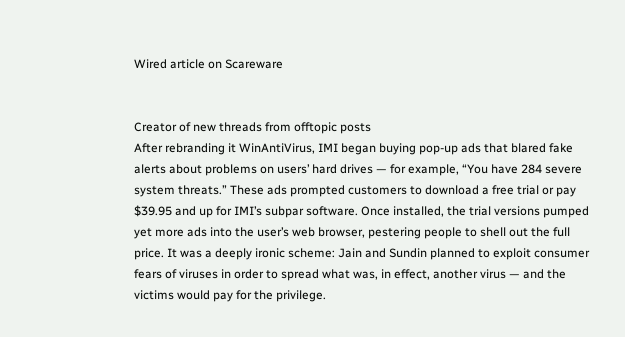Wired article on Scareware


Creator of new threads from offtopic posts
After rebranding it WinAntiVirus, IMI began buying pop-up ads that blared fake alerts about problems on users’ hard drives — for example, “You have 284 severe system threats.” These ads prompted customers to download a free trial or pay $39.95 and up for IMI’s subpar software. Once installed, the trial versions pumped yet more ads into the user’s web browser, pestering people to shell out the full price. It was a deeply ironic scheme: Jain and Sundin planned to exploit consumer fears of viruses in order to spread what was, in effect, another virus — and the victims would pay for the privilege.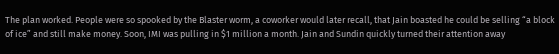The plan worked. People were so spooked by the Blaster worm, a coworker would later recall, that Jain boasted he could be selling “a block of ice” and still make money. Soon, IMI was pulling in $1 million a month. Jain and Sundin quickly turned their attention away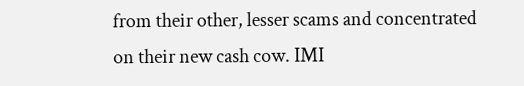from their other, lesser scams and concentrated on their new cash cow. IMI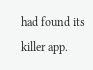had found its killer app.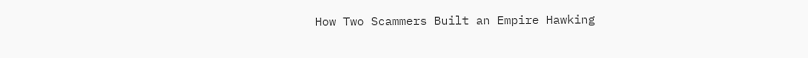How Two Scammers Built an Empire Hawking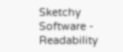Sketchy Software - Readability